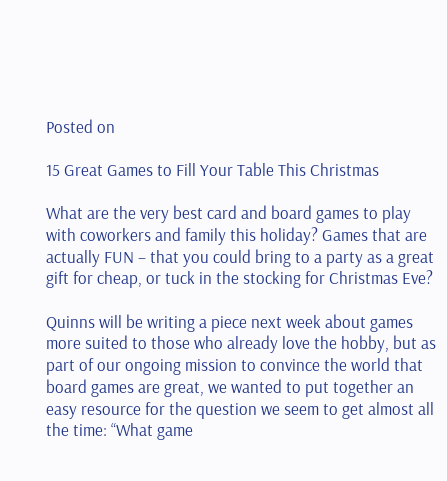Posted on

15 Great Games to Fill Your Table This Christmas

What are the very best card and board games to play with coworkers and family this holiday? Games that are actually FUN – that you could bring to a party as a great gift for cheap, or tuck in the stocking for Christmas Eve?

Quinns will be writing a piece next week about games more suited to those who already love the hobby, but as part of our ongoing mission to convince the world that board games are great, we wanted to put together an easy resource for the question we seem to get almost all the time: “What game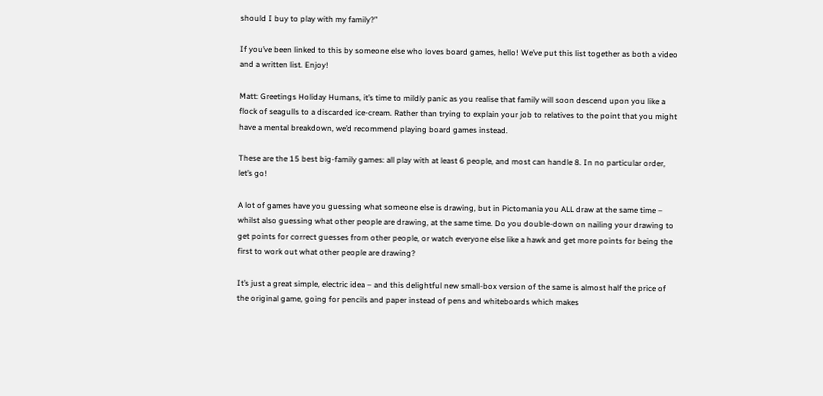should I buy to play with my family?”

If you’ve been linked to this by someone else who loves board games, hello! We’ve put this list together as both a video and a written list. Enjoy!

Matt: Greetings Holiday Humans, it’s time to mildly panic as you realise that family will soon descend upon you like a flock of seagulls to a discarded ice-cream. Rather than trying to explain your job to relatives to the point that you might have a mental breakdown, we’d recommend playing board games instead.

These are the 15 best big-family games: all play with at least 6 people, and most can handle 8. In no particular order, let’s go!

A lot of games have you guessing what someone else is drawing, but in Pictomania you ALL draw at the same time – whilst also guessing what other people are drawing, at the same time. Do you double-down on nailing your drawing to get points for correct guesses from other people, or watch everyone else like a hawk and get more points for being the first to work out what other people are drawing?

It’s just a great simple, electric idea – and this delightful new small-box version of the same is almost half the price of the original game, going for pencils and paper instead of pens and whiteboards which makes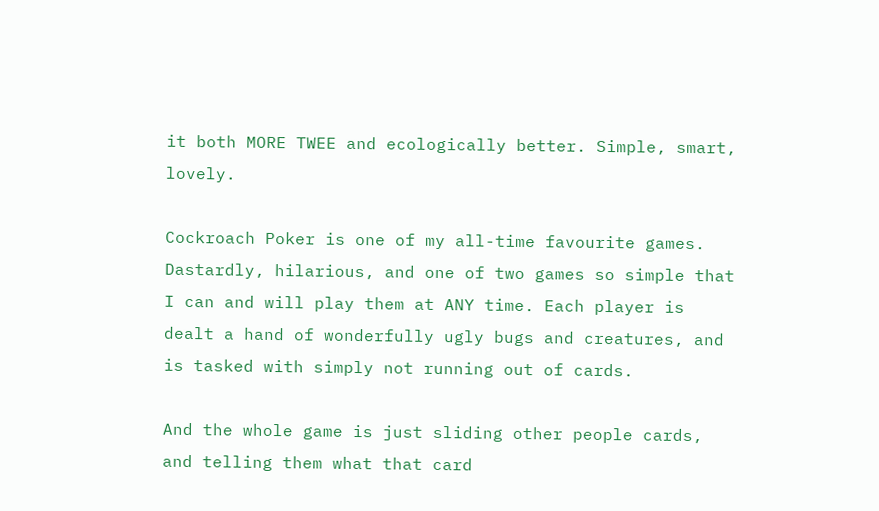it both MORE TWEE and ecologically better. Simple, smart, lovely.

Cockroach Poker is one of my all-time favourite games. Dastardly, hilarious, and one of two games so simple that I can and will play them at ANY time. Each player is dealt a hand of wonderfully ugly bugs and creatures, and is tasked with simply not running out of cards.

And the whole game is just sliding other people cards, and telling them what that card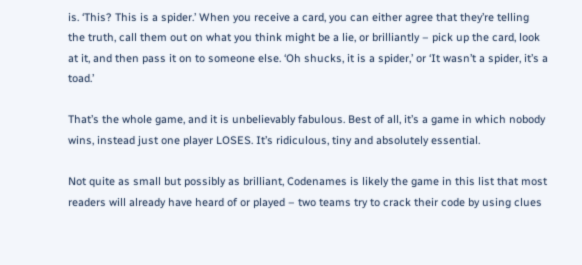is. ‘This? This is a spider.’ When you receive a card, you can either agree that they’re telling the truth, call them out on what you think might be a lie, or brilliantly – pick up the card, look at it, and then pass it on to someone else. ‘Oh shucks, it is a spider,’ or ‘It wasn’t a spider, it’s a toad.’

That’s the whole game, and it is unbelievably fabulous. Best of all, it’s a game in which nobody wins, instead just one player LOSES. It’s ridiculous, tiny and absolutely essential.

Not quite as small but possibly as brilliant, Codenames is likely the game in this list that most readers will already have heard of or played – two teams try to crack their code by using clues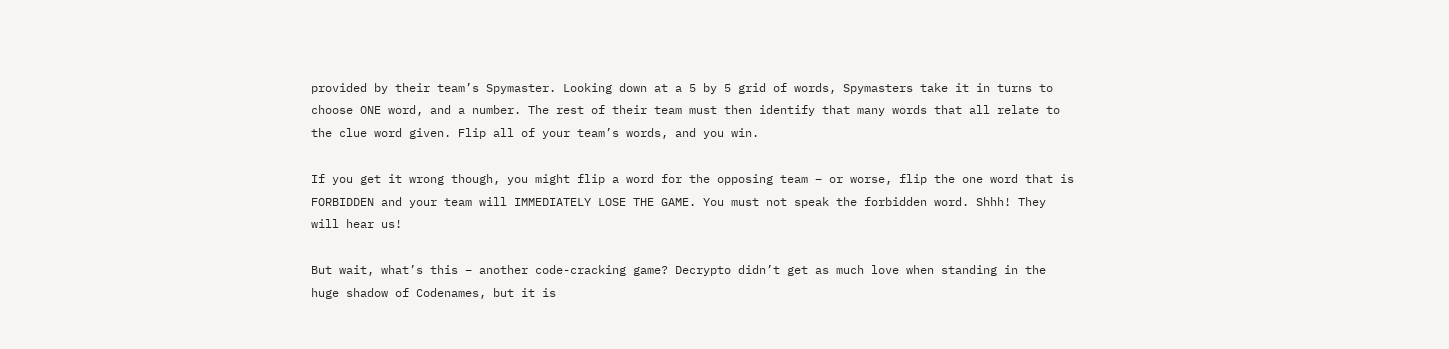provided by their team’s Spymaster. Looking down at a 5 by 5 grid of words, Spymasters take it in turns to choose ONE word, and a number. The rest of their team must then identify that many words that all relate to the clue word given. Flip all of your team’s words, and you win.

If you get it wrong though, you might flip a word for the opposing team – or worse, flip the one word that is FORBIDDEN and your team will IMMEDIATELY LOSE THE GAME. You must not speak the forbidden word. Shhh! They will hear us!

But wait, what’s this – another code-cracking game? Decrypto didn’t get as much love when standing in the huge shadow of Codenames, but it is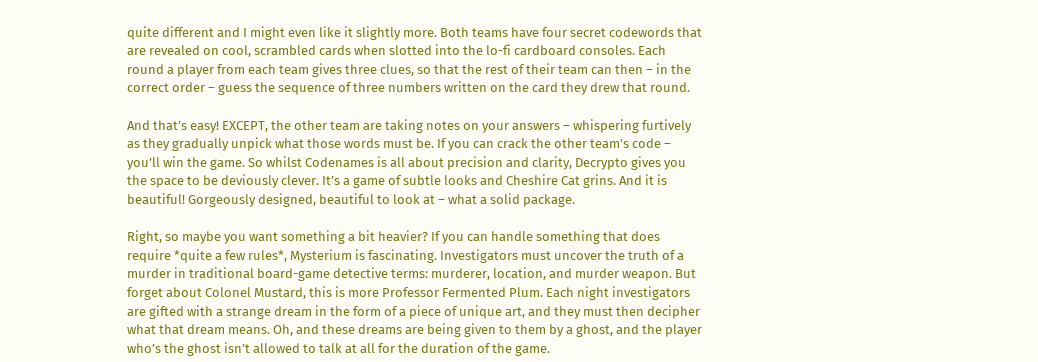quite different and I might even like it slightly more. Both teams have four secret codewords that are revealed on cool, scrambled cards when slotted into the lo-fi cardboard consoles. Each round a player from each team gives three clues, so that the rest of their team can then – in the correct order – guess the sequence of three numbers written on the card they drew that round.

And that’s easy! EXCEPT, the other team are taking notes on your answers – whispering furtively as they gradually unpick what those words must be. If you can crack the other team’s code – you’ll win the game. So whilst Codenames is all about precision and clarity, Decrypto gives you the space to be deviously clever. It’s a game of subtle looks and Cheshire Cat grins. And it is beautiful! Gorgeously designed, beautiful to look at – what a solid package.

Right, so maybe you want something a bit heavier? If you can handle something that does require *quite a few rules*, Mysterium is fascinating. Investigators must uncover the truth of a murder in traditional board-game detective terms: murderer, location, and murder weapon. But forget about Colonel Mustard, this is more Professor Fermented Plum. Each night investigators are gifted with a strange dream in the form of a piece of unique art, and they must then decipher what that dream means. Oh, and these dreams are being given to them by a ghost, and the player who’s the ghost isn’t allowed to talk at all for the duration of the game.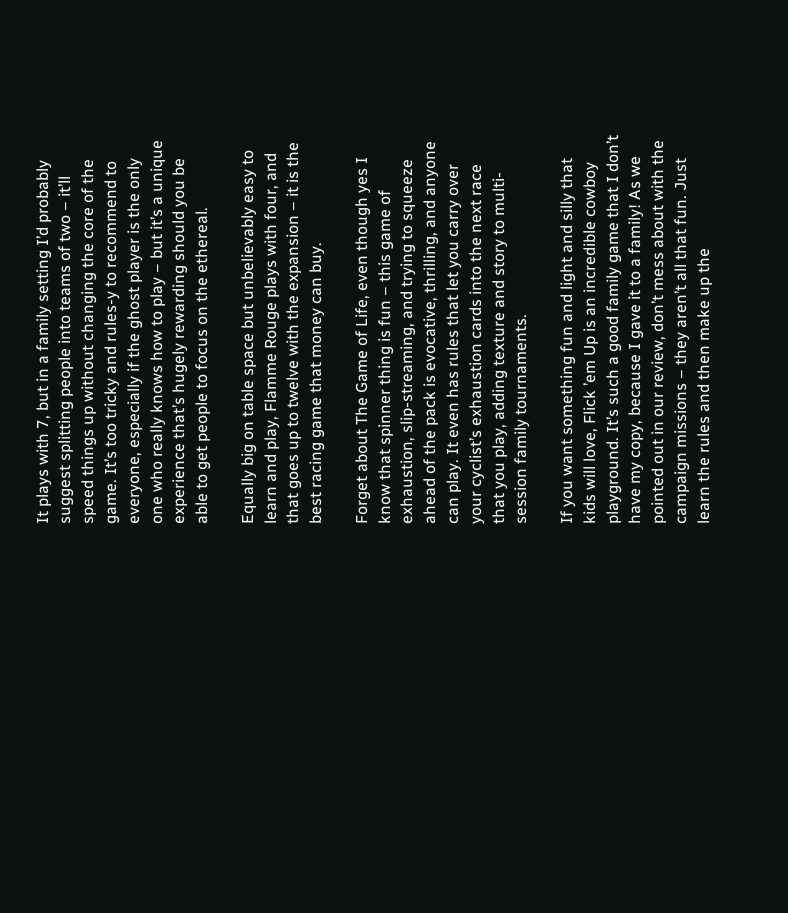It plays with 7, but in a family setting I’d probably suggest splitting people into teams of two – it’ll speed things up without changing the core of the game. It’s too tricky and rules-y to recommend to everyone, especially if the ghost player is the only one who really knows how to play – but it’s a unique experience that’s hugely rewarding should you be able to get people to focus on the ethereal.

Equally big on table space but unbelievably easy to learn and play, Flamme Rouge plays with four, and that goes up to twelve with the expansion – it is the best racing game that money can buy.

Forget about The Game of Life, even though yes I know that spinner thing is fun – this game of exhaustion, slip-streaming, and trying to squeeze ahead of the pack is evocative, thrilling, and anyone can play. It even has rules that let you carry over your cyclist’s exhaustion cards into the next race that you play, adding texture and story to multi-session family tournaments.

If you want something fun and light and silly that kids will love, Flick ’em Up is an incredible cowboy playground. It’s such a good family game that I don’t have my copy, because I gave it to a family! As we pointed out in our review, don’t mess about with the campaign missions – they aren’t all that fun. Just learn the rules and then make up the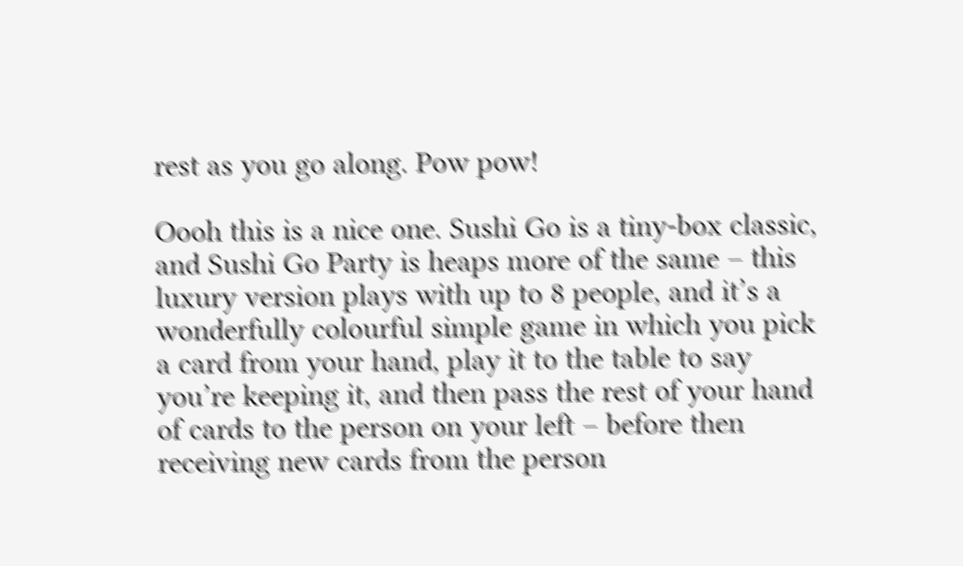rest as you go along. Pow pow!

Oooh this is a nice one. Sushi Go is a tiny-box classic, and Sushi Go Party is heaps more of the same – this luxury version plays with up to 8 people, and it’s a wonderfully colourful simple game in which you pick a card from your hand, play it to the table to say you’re keeping it, and then pass the rest of your hand of cards to the person on your left – before then receiving new cards from the person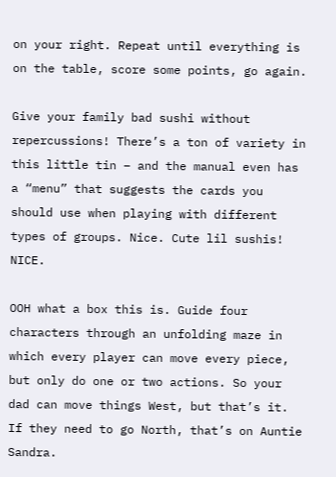on your right. Repeat until everything is on the table, score some points, go again.

Give your family bad sushi without repercussions! There’s a ton of variety in this little tin – and the manual even has a “menu” that suggests the cards you should use when playing with different types of groups. Nice. Cute lil sushis! NICE.

OOH what a box this is. Guide four characters through an unfolding maze in which every player can move every piece, but only do one or two actions. So your dad can move things West, but that’s it. If they need to go North, that’s on Auntie Sandra.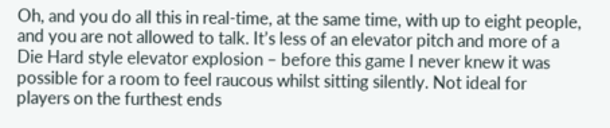Oh, and you do all this in real-time, at the same time, with up to eight people, and you are not allowed to talk. It’s less of an elevator pitch and more of a Die Hard style elevator explosion – before this game I never knew it was possible for a room to feel raucous whilst sitting silently. Not ideal for players on the furthest ends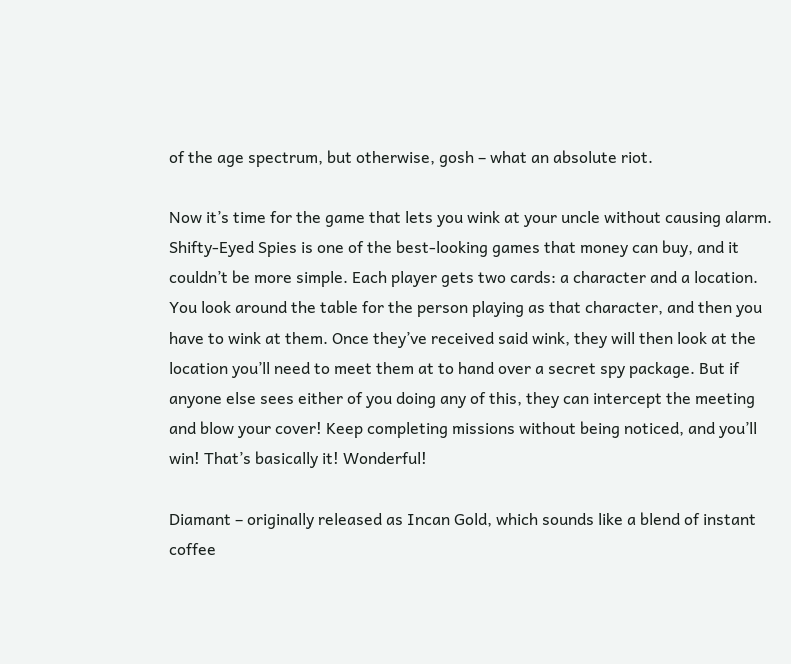of the age spectrum, but otherwise, gosh – what an absolute riot.

Now it’s time for the game that lets you wink at your uncle without causing alarm. Shifty-Eyed Spies is one of the best-looking games that money can buy, and it couldn’t be more simple. Each player gets two cards: a character and a location. You look around the table for the person playing as that character, and then you have to wink at them. Once they’ve received said wink, they will then look at the location you’ll need to meet them at to hand over a secret spy package. But if anyone else sees either of you doing any of this, they can intercept the meeting and blow your cover! Keep completing missions without being noticed, and you’ll win! That’s basically it! Wonderful!

Diamant – originally released as Incan Gold, which sounds like a blend of instant coffee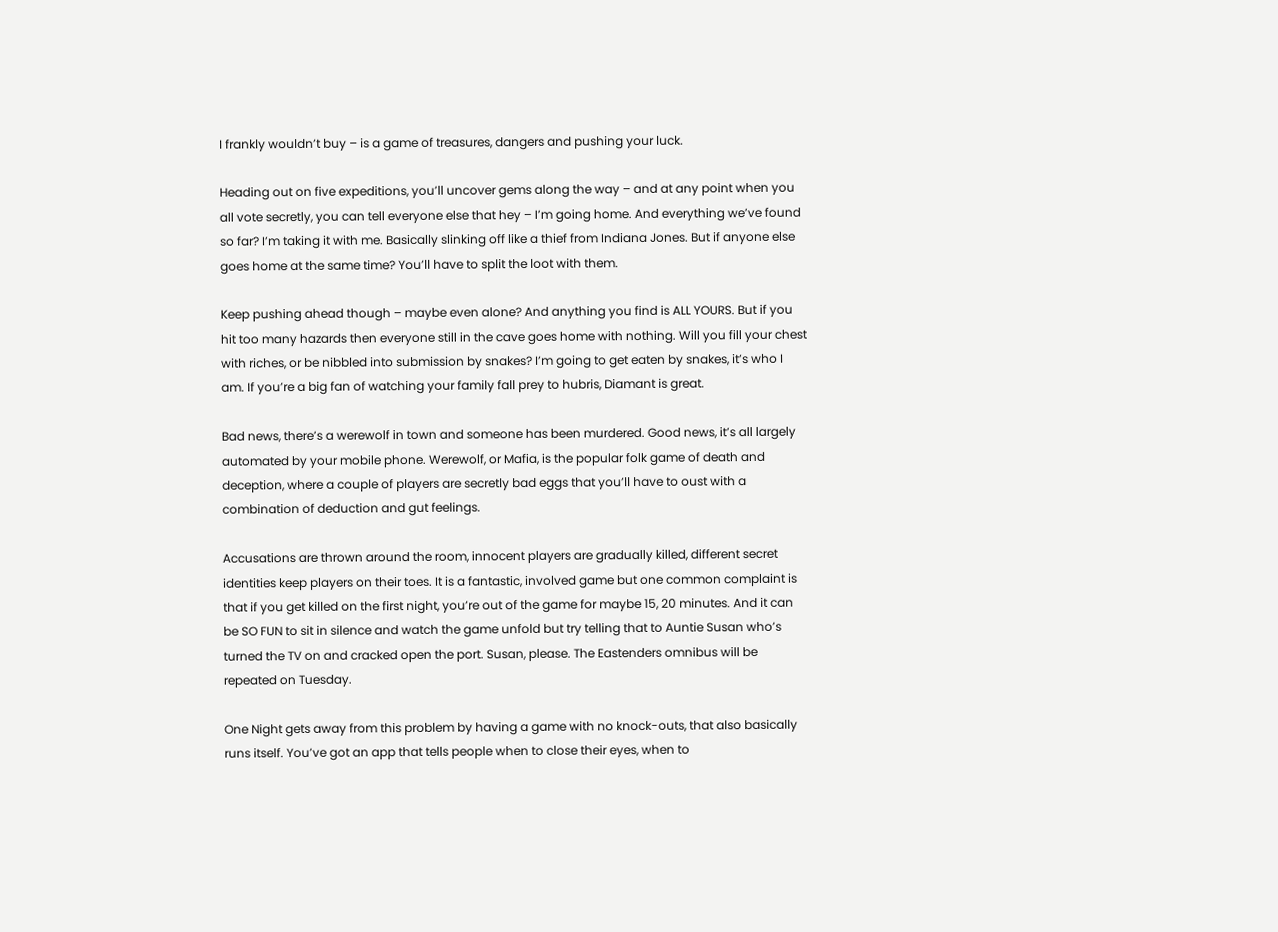I frankly wouldn’t buy – is a game of treasures, dangers and pushing your luck.

Heading out on five expeditions, you’ll uncover gems along the way – and at any point when you all vote secretly, you can tell everyone else that hey – I’m going home. And everything we’ve found so far? I’m taking it with me. Basically slinking off like a thief from Indiana Jones. But if anyone else goes home at the same time? You’ll have to split the loot with them.

Keep pushing ahead though – maybe even alone? And anything you find is ALL YOURS. But if you hit too many hazards then everyone still in the cave goes home with nothing. Will you fill your chest with riches, or be nibbled into submission by snakes? I’m going to get eaten by snakes, it’s who I am. If you’re a big fan of watching your family fall prey to hubris, Diamant is great.

Bad news, there’s a werewolf in town and someone has been murdered. Good news, it’s all largely automated by your mobile phone. Werewolf, or Mafia, is the popular folk game of death and deception, where a couple of players are secretly bad eggs that you’ll have to oust with a combination of deduction and gut feelings.

Accusations are thrown around the room, innocent players are gradually killed, different secret identities keep players on their toes. It is a fantastic, involved game but one common complaint is that if you get killed on the first night, you’re out of the game for maybe 15, 20 minutes. And it can be SO FUN to sit in silence and watch the game unfold but try telling that to Auntie Susan who’s turned the TV on and cracked open the port. Susan, please. The Eastenders omnibus will be repeated on Tuesday.

One Night gets away from this problem by having a game with no knock-outs, that also basically runs itself. You’ve got an app that tells people when to close their eyes, when to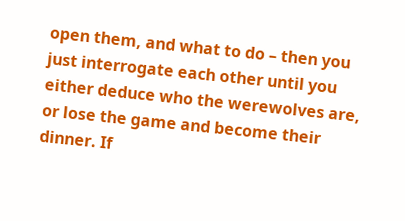open them, and what to do – then you just interrogate each other until you either deduce who the werewolves are, or lose the game and become their dinner. If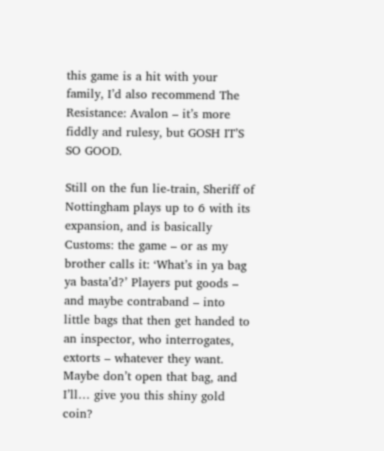this game is a hit with your family, I’d also recommend The Resistance: Avalon – it’s more fiddly and rulesy, but GOSH IT’S SO GOOD.

Still on the fun lie-train, Sheriff of Nottingham plays up to 6 with its expansion, and is basically Customs: the game – or as my brother calls it: ‘What’s in ya bag ya basta’d?’ Players put goods – and maybe contraband – into little bags that then get handed to an inspector, who interrogates, extorts – whatever they want. Maybe don’t open that bag, and I’ll… give you this shiny gold coin?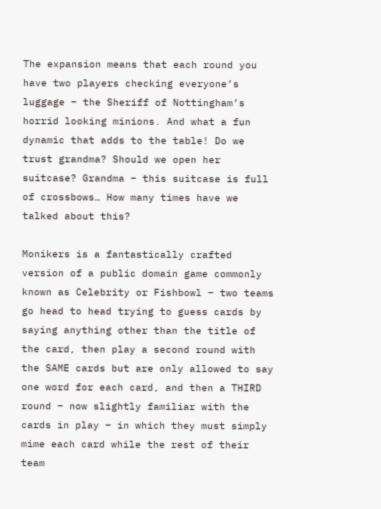The expansion means that each round you have two players checking everyone’s luggage – the Sheriff of Nottingham’s horrid looking minions. And what a fun dynamic that adds to the table! Do we trust grandma? Should we open her suitcase? Grandma – this suitcase is full of crossbows… How many times have we talked about this?

Monikers is a fantastically crafted version of a public domain game commonly known as Celebrity or Fishbowl – two teams go head to head trying to guess cards by saying anything other than the title of the card, then play a second round with the SAME cards but are only allowed to say one word for each card, and then a THIRD round – now slightly familiar with the cards in play – in which they must simply mime each card while the rest of their team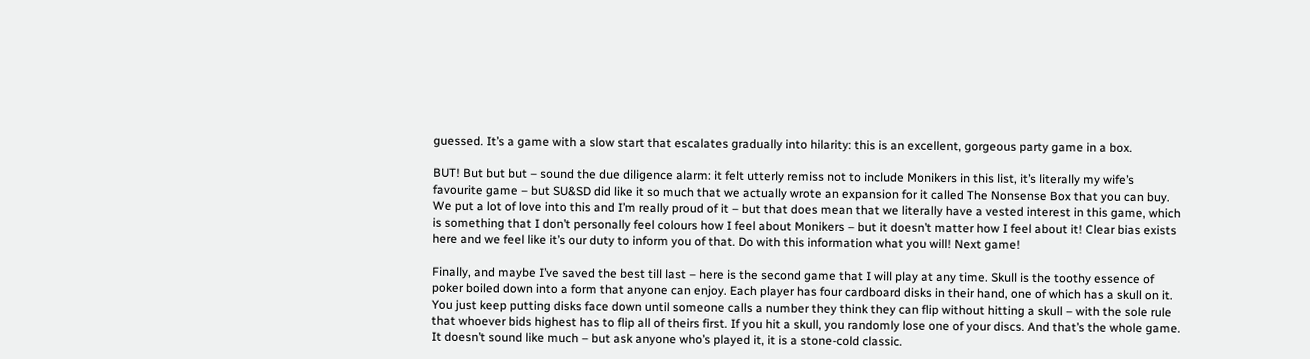guessed. It’s a game with a slow start that escalates gradually into hilarity: this is an excellent, gorgeous party game in a box.

BUT! But but but – sound the due diligence alarm: it felt utterly remiss not to include Monikers in this list, it’s literally my wife’s favourite game – but SU&SD did like it so much that we actually wrote an expansion for it called The Nonsense Box that you can buy. We put a lot of love into this and I’m really proud of it – but that does mean that we literally have a vested interest in this game, which is something that I don’t personally feel colours how I feel about Monikers – but it doesn’t matter how I feel about it! Clear bias exists here and we feel like it’s our duty to inform you of that. Do with this information what you will! Next game!

Finally, and maybe I’ve saved the best till last – here is the second game that I will play at any time. Skull is the toothy essence of poker boiled down into a form that anyone can enjoy. Each player has four cardboard disks in their hand, one of which has a skull on it. You just keep putting disks face down until someone calls a number they think they can flip without hitting a skull – with the sole rule that whoever bids highest has to flip all of theirs first. If you hit a skull, you randomly lose one of your discs. And that’s the whole game. It doesn’t sound like much – but ask anyone who’s played it, it is a stone-cold classic.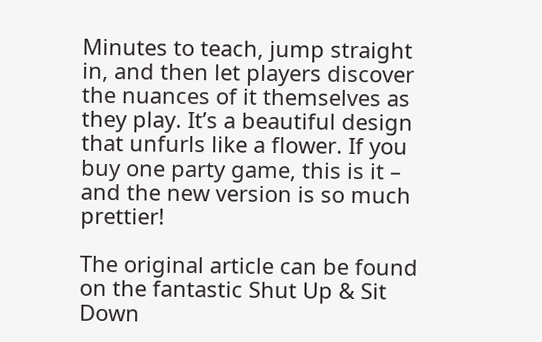Minutes to teach, jump straight in, and then let players discover the nuances of it themselves as they play. It’s a beautiful design that unfurls like a flower. If you buy one party game, this is it – and the new version is so much prettier!

The original article can be found on the fantastic Shut Up & Sit Down